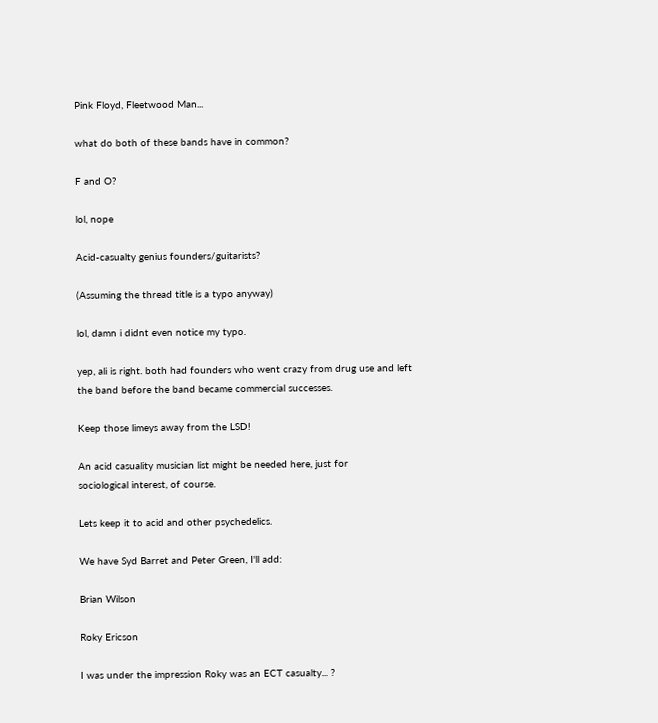Pink Floyd, Fleetwood Man...

what do both of these bands have in common?

F and O?

lol, nope

Acid-casualty genius founders/guitarists?

(Assuming the thread title is a typo anyway)

lol, damn i didnt even notice my typo.

yep, ali is right. both had founders who went crazy from drug use and left the band before the band became commercial successes.

Keep those limeys away from the LSD!

An acid casuality musician list might be needed here, just for
sociological interest, of course.

Lets keep it to acid and other psychedelics.

We have Syd Barret and Peter Green, I'll add:

Brian Wilson

Roky Ericson

I was under the impression Roky was an ECT casualty... ?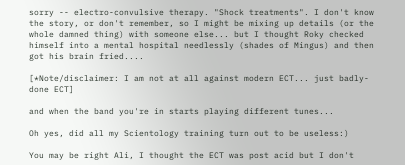sorry -- electro-convulsive therapy. "Shock treatments". I don't know the story, or don't remember, so I might be mixing up details (or the whole damned thing) with someone else... but I thought Roky checked himself into a mental hospital needlessly (shades of Mingus) and then got his brain fried....

[*Note/disclaimer: I am not at all against modern ECT... just badly-done ECT]

and when the band you're in starts playing different tunes...

Oh yes, did all my Scientology training turn out to be useless:)

You may be right Ali, I thought the ECT was post acid but I don't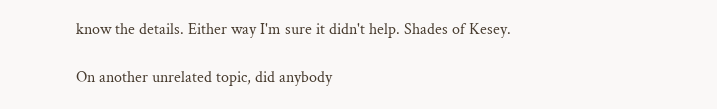know the details. Either way I'm sure it didn't help. Shades of Kesey.

On another unrelated topic, did anybody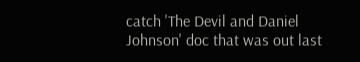catch 'The Devil and Daniel Johnson' doc that was out last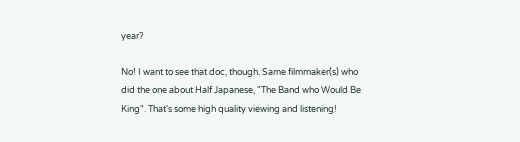year?

No! I want to see that doc, though. Same filmmaker(s) who did the one about Half Japanese, "The Band who Would Be King". That's some high quality viewing and listening!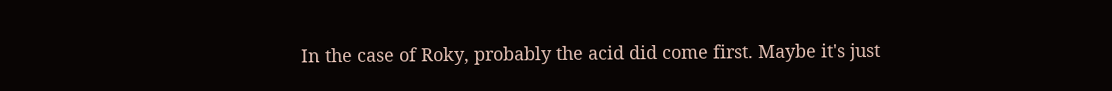In the case of Roky, probably the acid did come first. Maybe it's just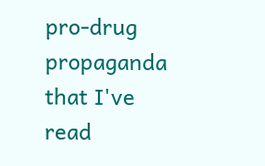pro-drug propaganda that I've read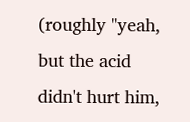(roughly "yeah, but the acid didn't hurt him,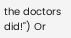the doctors did!") Or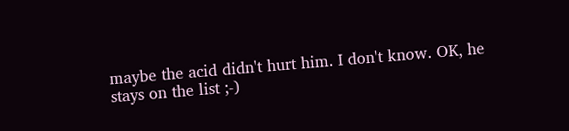maybe the acid didn't hurt him. I don't know. OK, he stays on the list ;-)